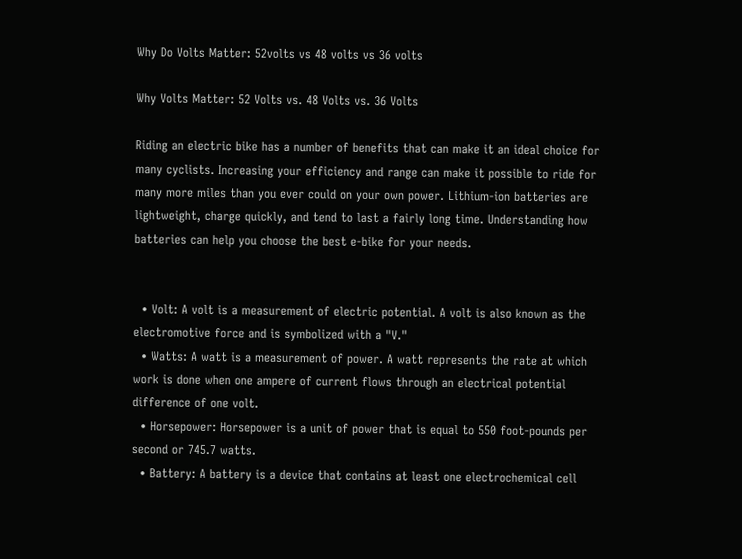Why Do Volts Matter: 52volts vs 48 volts vs 36 volts

Why Volts Matter: 52 Volts vs. 48 Volts vs. 36 Volts

Riding an electric bike has a number of benefits that can make it an ideal choice for many cyclists. Increasing your efficiency and range can make it possible to ride for many more miles than you ever could on your own power. Lithium-ion batteries are lightweight, charge quickly, and tend to last a fairly long time. Understanding how batteries can help you choose the best e-bike for your needs.


  • Volt: A volt is a measurement of electric potential. A volt is also known as the electromotive force and is symbolized with a "V."
  • Watts: A watt is a measurement of power. A watt represents the rate at which work is done when one ampere of current flows through an electrical potential difference of one volt.
  • Horsepower: Horsepower is a unit of power that is equal to 550 foot-pounds per second or 745.7 watts.
  • Battery: A battery is a device that contains at least one electrochemical cell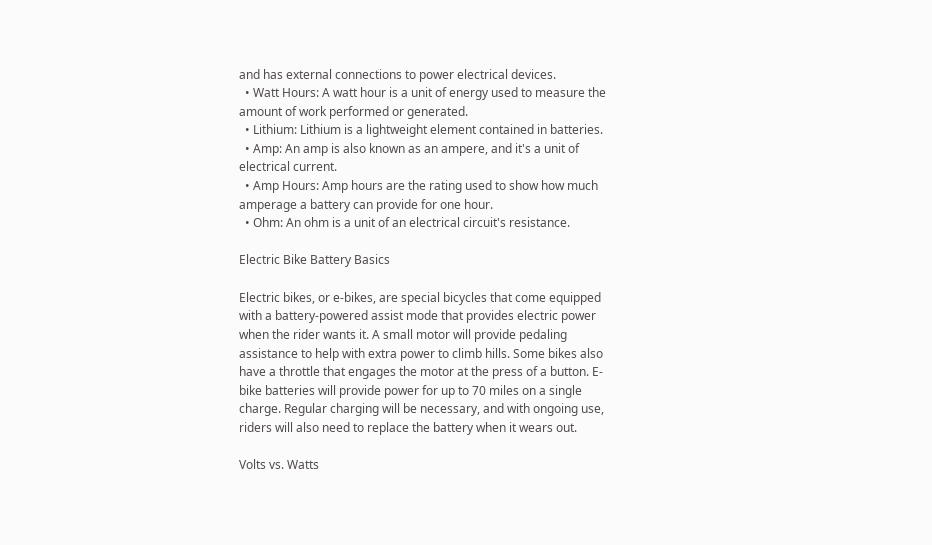and has external connections to power electrical devices.
  • Watt Hours: A watt hour is a unit of energy used to measure the amount of work performed or generated.
  • Lithium: Lithium is a lightweight element contained in batteries.
  • Amp: An amp is also known as an ampere, and it's a unit of electrical current.
  • Amp Hours: Amp hours are the rating used to show how much amperage a battery can provide for one hour.
  • Ohm: An ohm is a unit of an electrical circuit's resistance.

Electric Bike Battery Basics

Electric bikes, or e-bikes, are special bicycles that come equipped with a battery-powered assist mode that provides electric power when the rider wants it. A small motor will provide pedaling assistance to help with extra power to climb hills. Some bikes also have a throttle that engages the motor at the press of a button. E-bike batteries will provide power for up to 70 miles on a single charge. Regular charging will be necessary, and with ongoing use, riders will also need to replace the battery when it wears out.

Volts vs. Watts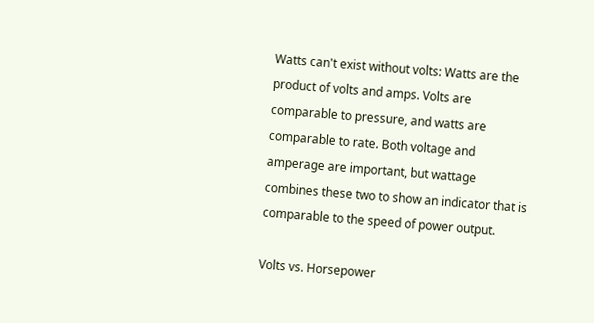Watts can't exist without volts: Watts are the product of volts and amps. Volts are comparable to pressure, and watts are comparable to rate. Both voltage and amperage are important, but wattage combines these two to show an indicator that is comparable to the speed of power output.

Volts vs. Horsepower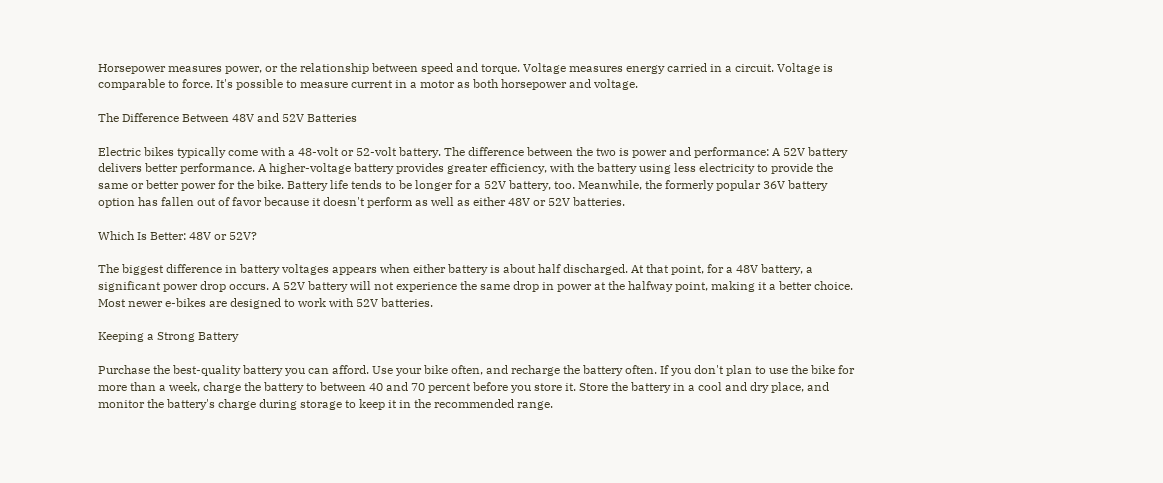Horsepower measures power, or the relationship between speed and torque. Voltage measures energy carried in a circuit. Voltage is comparable to force. It's possible to measure current in a motor as both horsepower and voltage.

The Difference Between 48V and 52V Batteries

Electric bikes typically come with a 48-volt or 52-volt battery. The difference between the two is power and performance: A 52V battery delivers better performance. A higher-voltage battery provides greater efficiency, with the battery using less electricity to provide the same or better power for the bike. Battery life tends to be longer for a 52V battery, too. Meanwhile, the formerly popular 36V battery option has fallen out of favor because it doesn't perform as well as either 48V or 52V batteries.

Which Is Better: 48V or 52V?

The biggest difference in battery voltages appears when either battery is about half discharged. At that point, for a 48V battery, a significant power drop occurs. A 52V battery will not experience the same drop in power at the halfway point, making it a better choice. Most newer e-bikes are designed to work with 52V batteries.

Keeping a Strong Battery

Purchase the best-quality battery you can afford. Use your bike often, and recharge the battery often. If you don't plan to use the bike for more than a week, charge the battery to between 40 and 70 percent before you store it. Store the battery in a cool and dry place, and monitor the battery's charge during storage to keep it in the recommended range.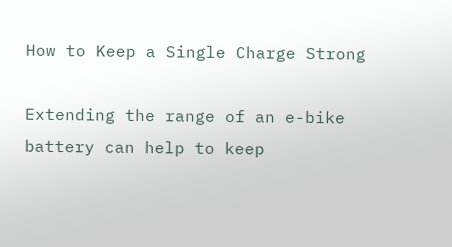How to Keep a Single Charge Strong

Extending the range of an e-bike battery can help to keep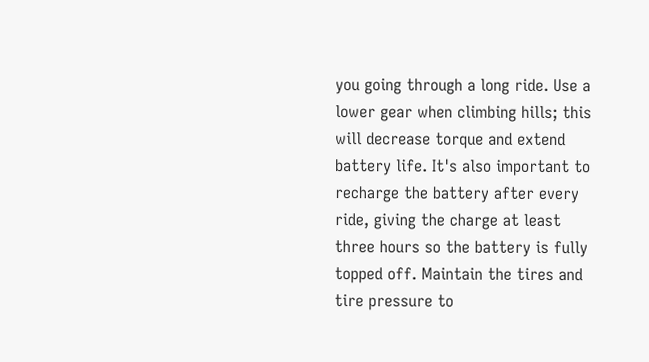you going through a long ride. Use a lower gear when climbing hills; this will decrease torque and extend battery life. It's also important to recharge the battery after every ride, giving the charge at least three hours so the battery is fully topped off. Maintain the tires and tire pressure to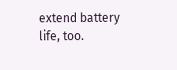extend battery life, too.